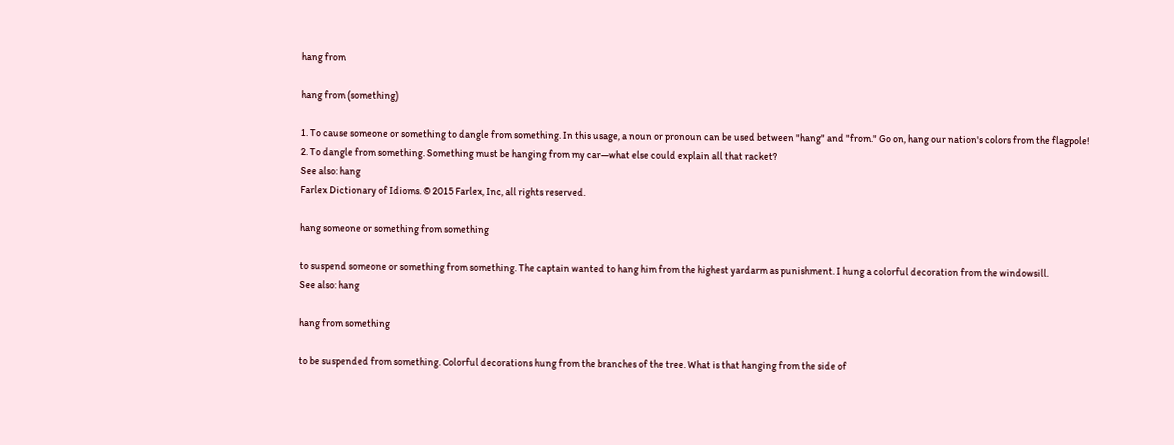hang from

hang from (something)

1. To cause someone or something to dangle from something. In this usage, a noun or pronoun can be used between "hang" and "from." Go on, hang our nation's colors from the flagpole!
2. To dangle from something. Something must be hanging from my car—what else could explain all that racket?
See also: hang
Farlex Dictionary of Idioms. © 2015 Farlex, Inc, all rights reserved.

hang someone or something from something

to suspend someone or something from something. The captain wanted to hang him from the highest yardarm as punishment. I hung a colorful decoration from the windowsill.
See also: hang

hang from something

to be suspended from something. Colorful decorations hung from the branches of the tree. What is that hanging from the side of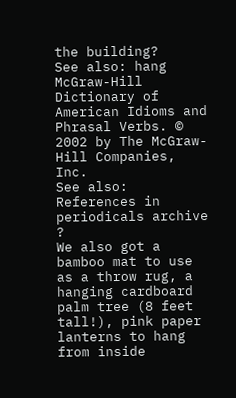the building?
See also: hang
McGraw-Hill Dictionary of American Idioms and Phrasal Verbs. © 2002 by The McGraw-Hill Companies, Inc.
See also:
References in periodicals archive ?
We also got a bamboo mat to use as a throw rug, a hanging cardboard palm tree (8 feet tall!), pink paper lanterns to hang from inside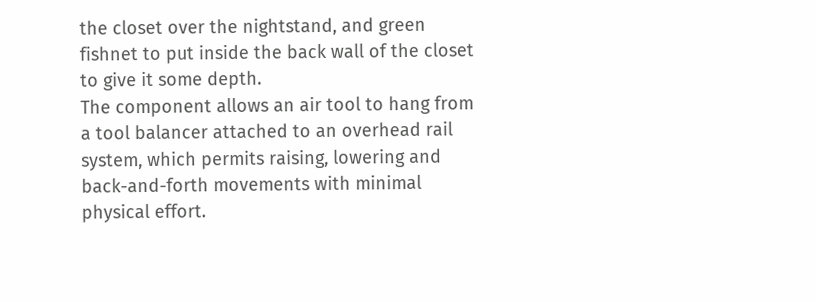the closet over the nightstand, and green fishnet to put inside the back wall of the closet to give it some depth.
The component allows an air tool to hang from a tool balancer attached to an overhead rail system, which permits raising, lowering and back-and-forth movements with minimal physical effort.